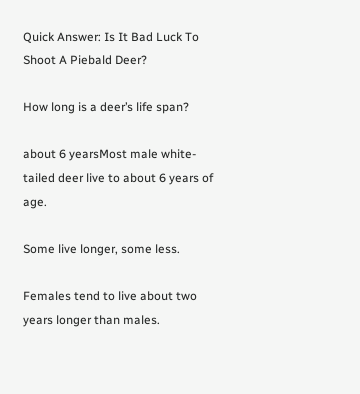Quick Answer: Is It Bad Luck To Shoot A Piebald Deer?

How long is a deer’s life span?

about 6 yearsMost male white-tailed deer live to about 6 years of age.

Some live longer, some less.

Females tend to live about two years longer than males.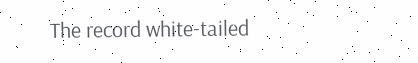The record white-tailed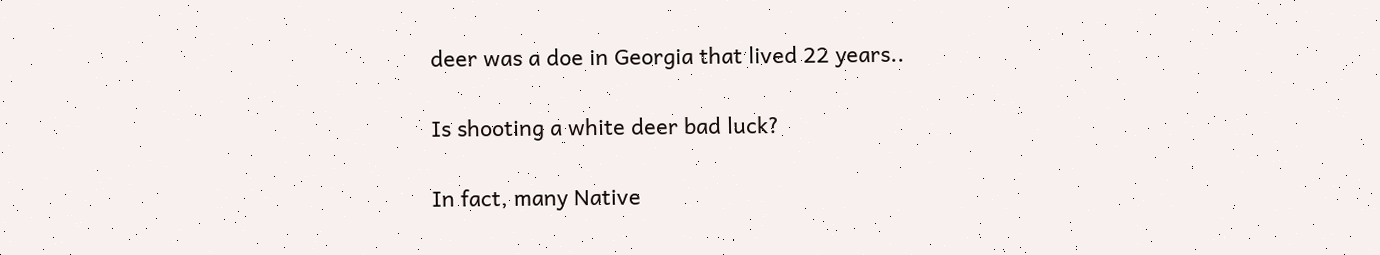deer was a doe in Georgia that lived 22 years..

Is shooting a white deer bad luck?

In fact, many Native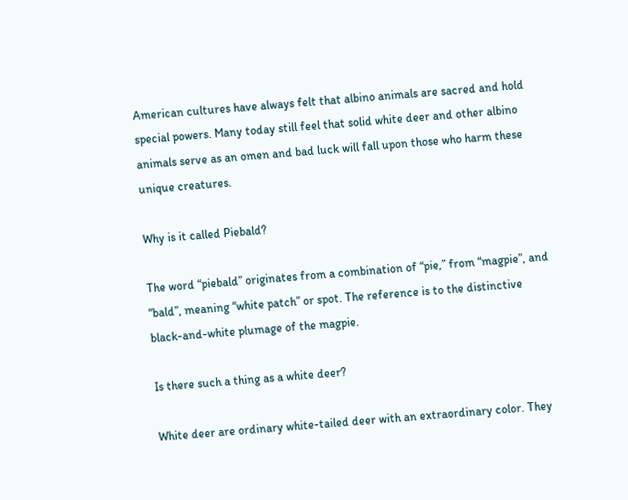American cultures have always felt that albino animals are sacred and hold special powers. Many today still feel that solid white deer and other albino animals serve as an omen and bad luck will fall upon those who harm these unique creatures.

Why is it called Piebald?

The word “piebald” originates from a combination of “pie,” from “magpie”, and “bald”, meaning “white patch” or spot. The reference is to the distinctive black-and-white plumage of the magpie.

Is there such a thing as a white deer?

White deer are ordinary white-tailed deer with an extraordinary color. They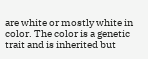are white or mostly white in color. The color is a genetic trait and is inherited but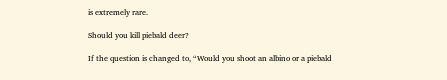is extremely rare.

Should you kill piebald deer?

If the question is changed to, “Would you shoot an albino or a piebald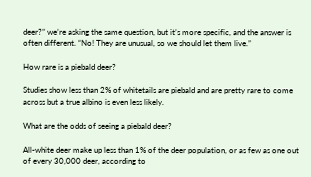deer?” we’re asking the same question, but it’s more specific, and the answer is often different. “No! They are unusual, so we should let them live.”

How rare is a piebald deer?

Studies show less than 2% of whitetails are piebald and are pretty rare to come across but a true albino is even less likely.

What are the odds of seeing a piebald deer?

All-white deer make up less than 1% of the deer population, or as few as one out of every 30,000 deer, according to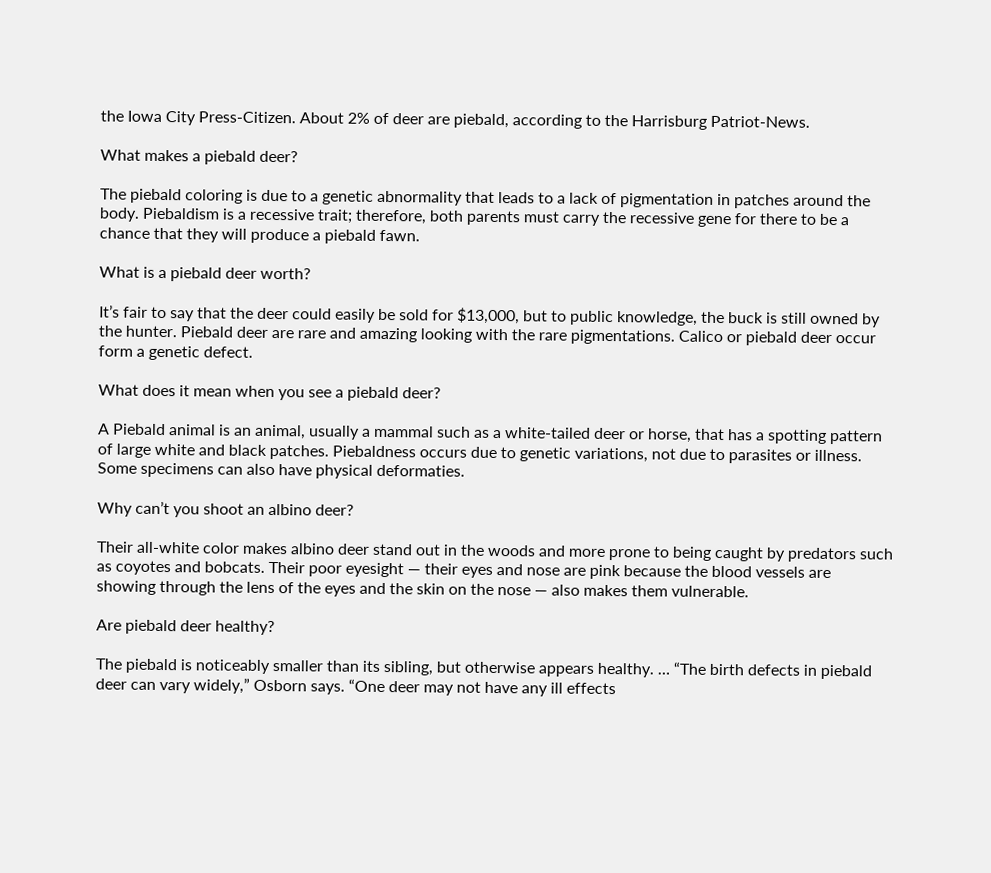the Iowa City Press-Citizen. About 2% of deer are piebald, according to the Harrisburg Patriot-News.

What makes a piebald deer?

The piebald coloring is due to a genetic abnormality that leads to a lack of pigmentation in patches around the body. Piebaldism is a recessive trait; therefore, both parents must carry the recessive gene for there to be a chance that they will produce a piebald fawn.

What is a piebald deer worth?

It’s fair to say that the deer could easily be sold for $13,000, but to public knowledge, the buck is still owned by the hunter. Piebald deer are rare and amazing looking with the rare pigmentations. Calico or piebald deer occur form a genetic defect.

What does it mean when you see a piebald deer?

A Piebald animal is an animal, usually a mammal such as a white-tailed deer or horse, that has a spotting pattern of large white and black patches. Piebaldness occurs due to genetic variations, not due to parasites or illness. Some specimens can also have physical deformaties.

Why can’t you shoot an albino deer?

Their all-white color makes albino deer stand out in the woods and more prone to being caught by predators such as coyotes and bobcats. Their poor eyesight — their eyes and nose are pink because the blood vessels are showing through the lens of the eyes and the skin on the nose — also makes them vulnerable.

Are piebald deer healthy?

The piebald is noticeably smaller than its sibling, but otherwise appears healthy. … “The birth defects in piebald deer can vary widely,” Osborn says. “One deer may not have any ill effects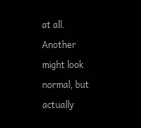at all. Another might look normal, but actually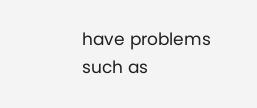have problems such as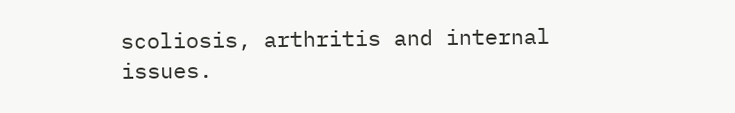scoliosis, arthritis and internal issues.